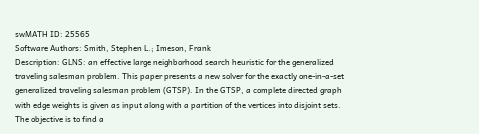swMATH ID: 25565
Software Authors: Smith, Stephen L.; Imeson, Frank
Description: GLNS: an effective large neighborhood search heuristic for the generalized traveling salesman problem. This paper presents a new solver for the exactly one-in-a-set generalized traveling salesman problem (GTSP). In the GTSP, a complete directed graph with edge weights is given as input along with a partition of the vertices into disjoint sets. The objective is to find a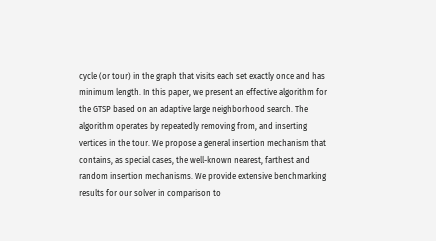cycle (or tour) in the graph that visits each set exactly once and has minimum length. In this paper, we present an effective algorithm for the GTSP based on an adaptive large neighborhood search. The algorithm operates by repeatedly removing from, and inserting vertices in the tour. We propose a general insertion mechanism that contains, as special cases, the well-known nearest, farthest and random insertion mechanisms. We provide extensive benchmarking results for our solver in comparison to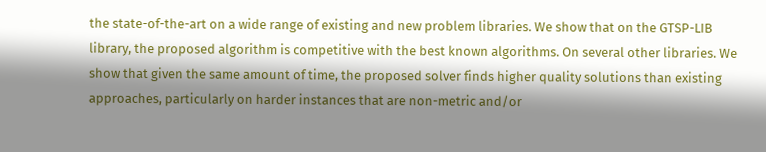the state-of-the-art on a wide range of existing and new problem libraries. We show that on the GTSP-LIB library, the proposed algorithm is competitive with the best known algorithms. On several other libraries. We show that given the same amount of time, the proposed solver finds higher quality solutions than existing approaches, particularly on harder instances that are non-metric and/or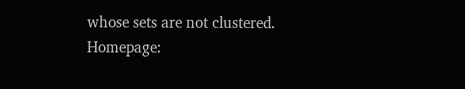whose sets are not clustered.
Homepage: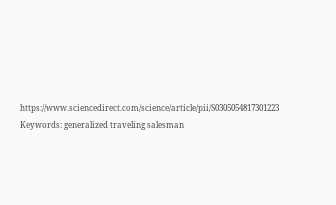https://www.sciencedirect.com/science/article/pii/S0305054817301223
Keywords: generalized traveling salesman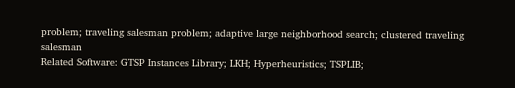problem; traveling salesman problem; adaptive large neighborhood search; clustered traveling salesman
Related Software: GTSP Instances Library; LKH; Hyperheuristics; TSPLIB;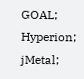GOAL; Hyperion; jMetal;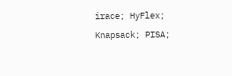irace; HyFlex; Knapsack; PISA;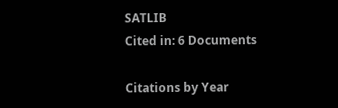SATLIB
Cited in: 6 Documents

Citations by Year